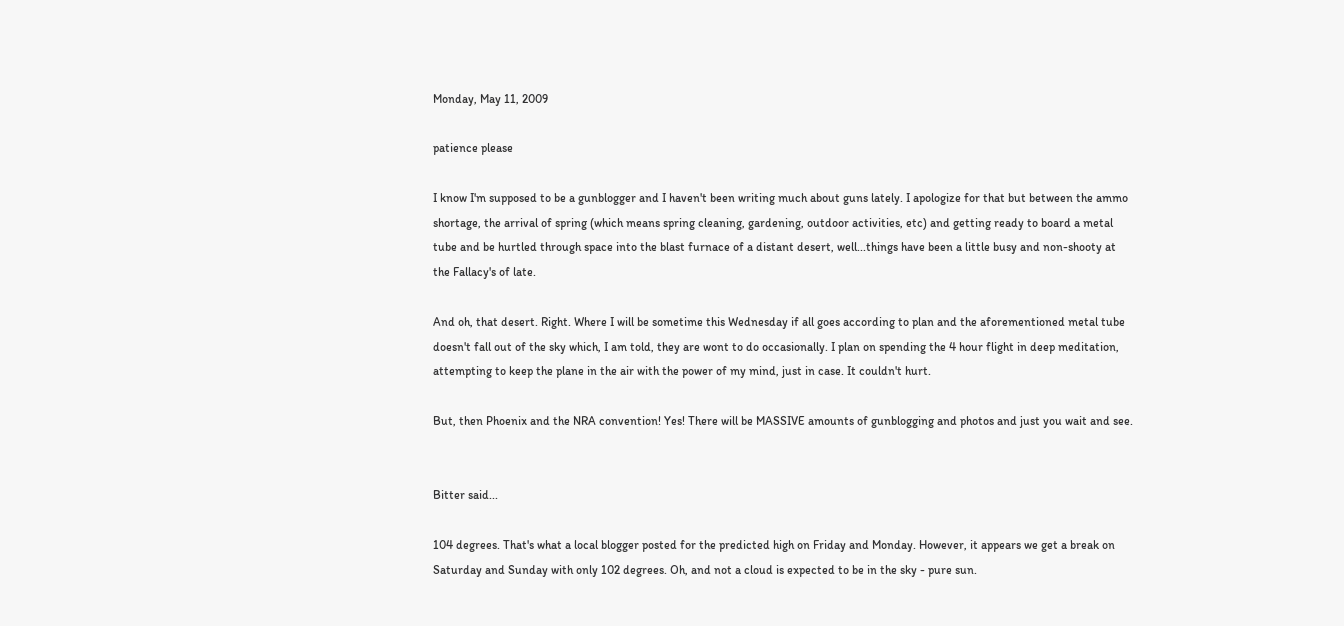Monday, May 11, 2009

patience please

I know I'm supposed to be a gunblogger and I haven't been writing much about guns lately. I apologize for that but between the ammo shortage, the arrival of spring (which means spring cleaning, gardening, outdoor activities, etc) and getting ready to board a metal tube and be hurtled through space into the blast furnace of a distant desert, well...things have been a little busy and non-shooty at the Fallacy's of late.

And oh, that desert. Right. Where I will be sometime this Wednesday if all goes according to plan and the aforementioned metal tube doesn't fall out of the sky which, I am told, they are wont to do occasionally. I plan on spending the 4 hour flight in deep meditation, attempting to keep the plane in the air with the power of my mind, just in case. It couldn't hurt.

But, then Phoenix and the NRA convention! Yes! There will be MASSIVE amounts of gunblogging and photos and just you wait and see.


Bitter said...

104 degrees. That's what a local blogger posted for the predicted high on Friday and Monday. However, it appears we get a break on Saturday and Sunday with only 102 degrees. Oh, and not a cloud is expected to be in the sky - pure sun.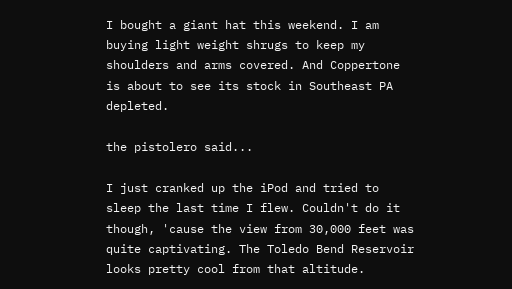I bought a giant hat this weekend. I am buying light weight shrugs to keep my shoulders and arms covered. And Coppertone is about to see its stock in Southeast PA depleted.

the pistolero said...

I just cranked up the iPod and tried to sleep the last time I flew. Couldn't do it though, 'cause the view from 30,000 feet was quite captivating. The Toledo Bend Reservoir looks pretty cool from that altitude.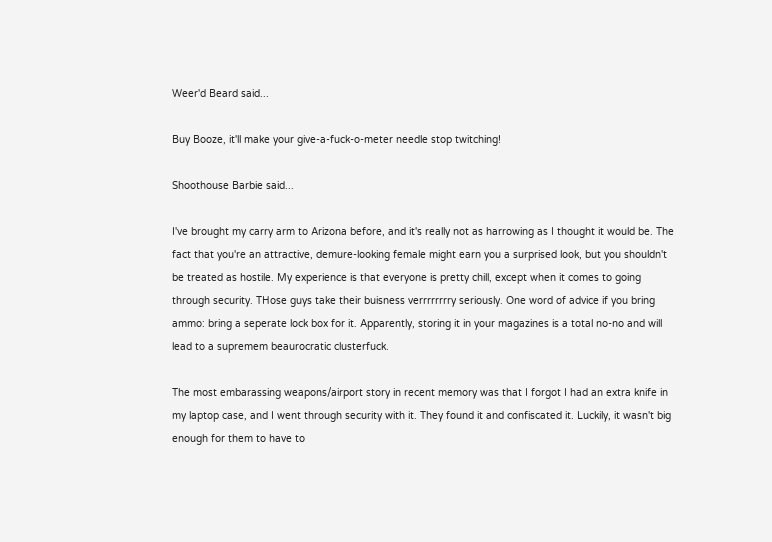Weer'd Beard said...

Buy Booze, it'll make your give-a-fuck-o-meter needle stop twitching!

Shoothouse Barbie said...

I've brought my carry arm to Arizona before, and it's really not as harrowing as I thought it would be. The fact that you're an attractive, demure-looking female might earn you a surprised look, but you shouldn't be treated as hostile. My experience is that everyone is pretty chill, except when it comes to going through security. THose guys take their buisness verrrrrrrry seriously. One word of advice if you bring ammo: bring a seperate lock box for it. Apparently, storing it in your magazines is a total no-no and will lead to a supremem beaurocratic clusterfuck.

The most embarassing weapons/airport story in recent memory was that I forgot I had an extra knife in my laptop case, and I went through security with it. They found it and confiscated it. Luckily, it wasn't big enough for them to have to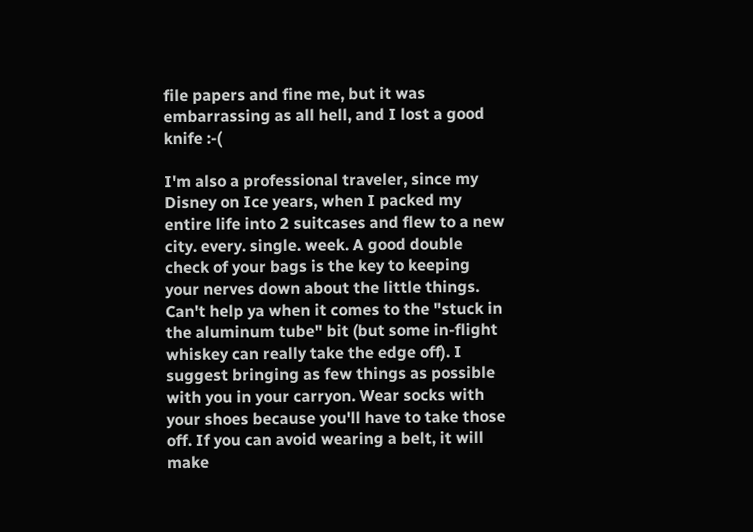file papers and fine me, but it was embarrassing as all hell, and I lost a good knife :-(

I'm also a professional traveler, since my Disney on Ice years, when I packed my entire life into 2 suitcases and flew to a new city. every. single. week. A good double check of your bags is the key to keeping your nerves down about the little things. Can't help ya when it comes to the "stuck in the aluminum tube" bit (but some in-flight whiskey can really take the edge off). I suggest bringing as few things as possible with you in your carryon. Wear socks with your shoes because you'll have to take those off. If you can avoid wearing a belt, it will make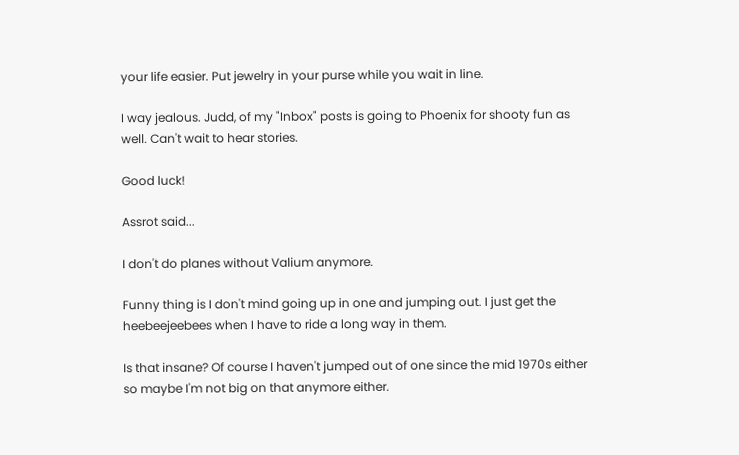your life easier. Put jewelry in your purse while you wait in line.

I way jealous. Judd, of my "Inbox" posts is going to Phoenix for shooty fun as well. Can't wait to hear stories.

Good luck!

Assrot said...

I don't do planes without Valium anymore.

Funny thing is I don't mind going up in one and jumping out. I just get the heebeejeebees when I have to ride a long way in them.

Is that insane? Of course I haven't jumped out of one since the mid 1970s either so maybe I'm not big on that anymore either.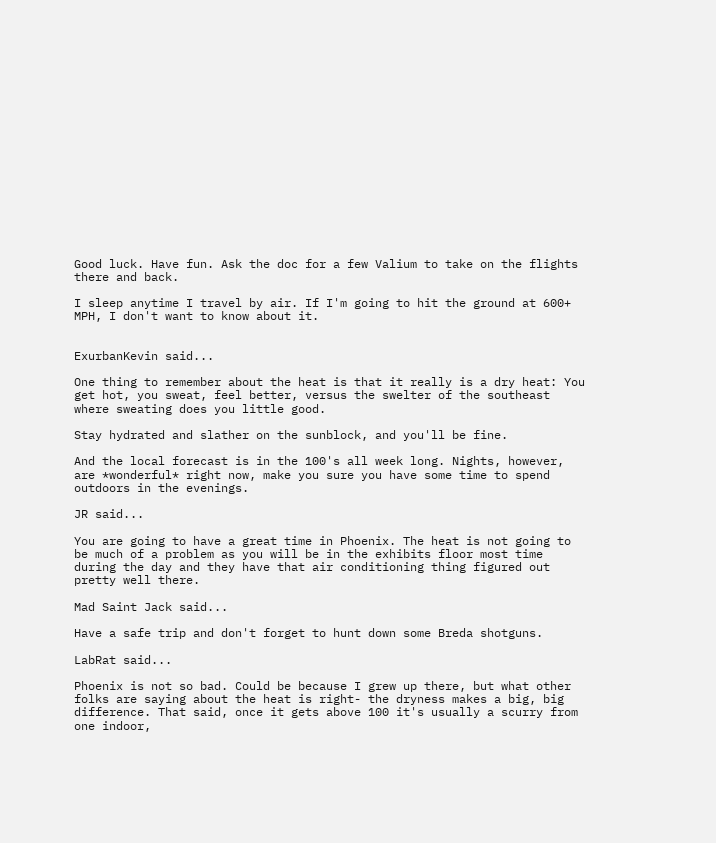Good luck. Have fun. Ask the doc for a few Valium to take on the flights there and back.

I sleep anytime I travel by air. If I'm going to hit the ground at 600+ MPH, I don't want to know about it.


ExurbanKevin said...

One thing to remember about the heat is that it really is a dry heat: You get hot, you sweat, feel better, versus the swelter of the southeast where sweating does you little good.

Stay hydrated and slather on the sunblock, and you'll be fine.

And the local forecast is in the 100's all week long. Nights, however, are *wonderful* right now, make you sure you have some time to spend outdoors in the evenings.

JR said...

You are going to have a great time in Phoenix. The heat is not going to be much of a problem as you will be in the exhibits floor most time during the day and they have that air conditioning thing figured out pretty well there.

Mad Saint Jack said...

Have a safe trip and don't forget to hunt down some Breda shotguns.

LabRat said...

Phoenix is not so bad. Could be because I grew up there, but what other folks are saying about the heat is right- the dryness makes a big, big difference. That said, once it gets above 100 it's usually a scurry from one indoor,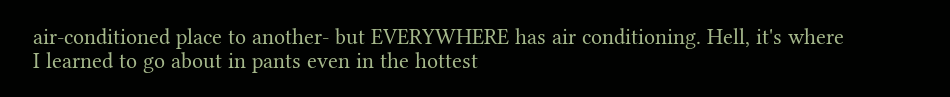air-conditioned place to another- but EVERYWHERE has air conditioning. Hell, it's where I learned to go about in pants even in the hottest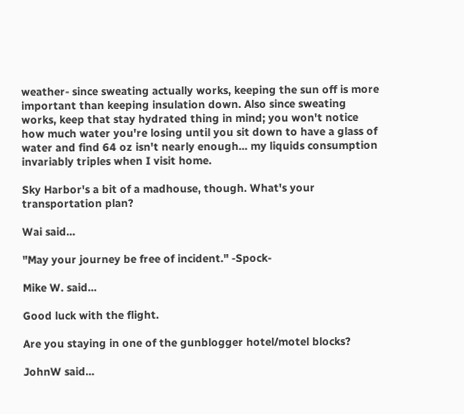weather- since sweating actually works, keeping the sun off is more important than keeping insulation down. Also since sweating works, keep that stay hydrated thing in mind; you won't notice how much water you're losing until you sit down to have a glass of water and find 64 oz isn't nearly enough... my liquids consumption invariably triples when I visit home.

Sky Harbor's a bit of a madhouse, though. What's your transportation plan?

Wai said...

"May your journey be free of incident." -Spock-

Mike W. said...

Good luck with the flight.

Are you staying in one of the gunblogger hotel/motel blocks?

JohnW said...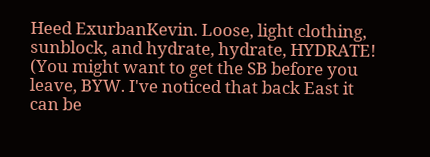Heed ExurbanKevin. Loose, light clothing, sunblock, and hydrate, hydrate, HYDRATE! (You might want to get the SB before you leave, BYW. I've noticed that back East it can be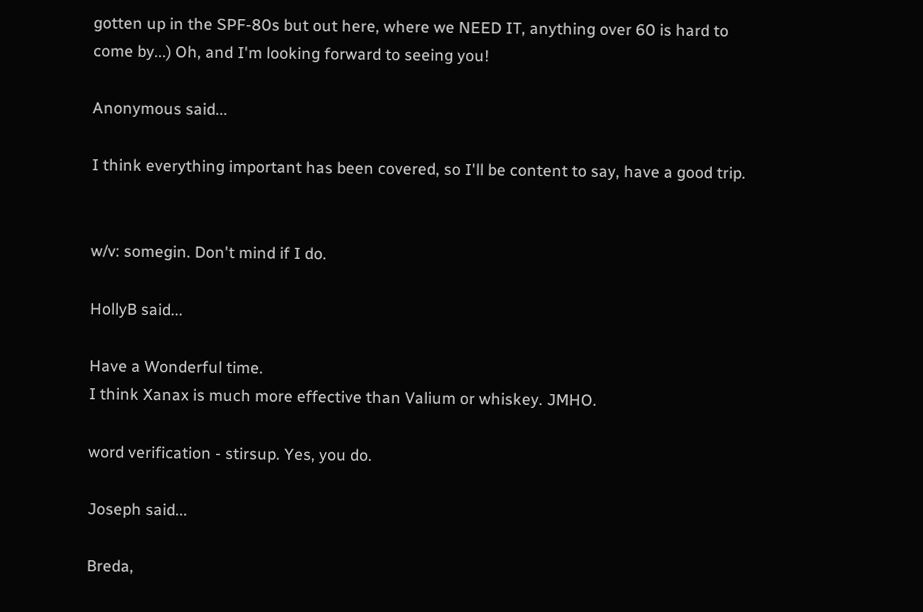gotten up in the SPF-80s but out here, where we NEED IT, anything over 60 is hard to come by...) Oh, and I'm looking forward to seeing you!

Anonymous said...

I think everything important has been covered, so I'll be content to say, have a good trip.


w/v: somegin. Don't mind if I do.

HollyB said...

Have a Wonderful time.
I think Xanax is much more effective than Valium or whiskey. JMHO.

word verification - stirsup. Yes, you do.

Joseph said...

Breda,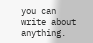you can write about anything.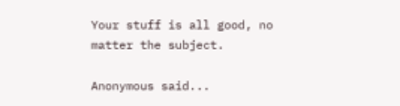Your stuff is all good, no matter the subject.

Anonymous said...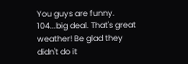You guys are funny. 104...big deal. That's great weather! Be glad they didn't do it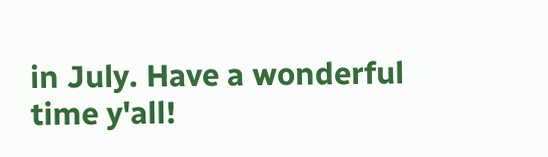in July. Have a wonderful time y'all!